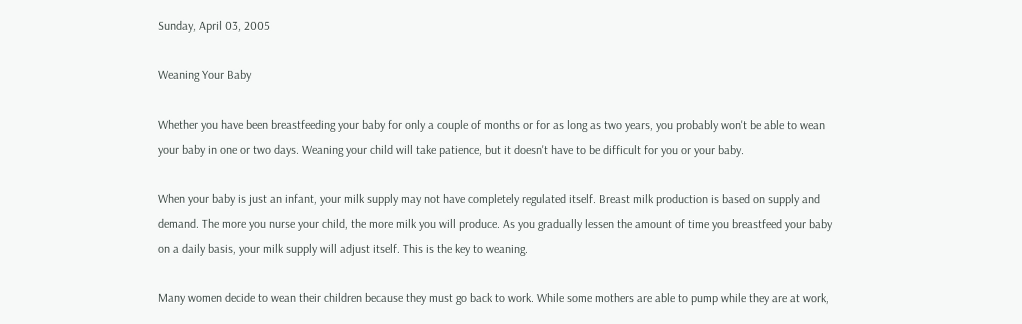Sunday, April 03, 2005

Weaning Your Baby

Whether you have been breastfeeding your baby for only a couple of months or for as long as two years, you probably won't be able to wean your baby in one or two days. Weaning your child will take patience, but it doesn't have to be difficult for you or your baby.

When your baby is just an infant, your milk supply may not have completely regulated itself. Breast milk production is based on supply and demand. The more you nurse your child, the more milk you will produce. As you gradually lessen the amount of time you breastfeed your baby on a daily basis, your milk supply will adjust itself. This is the key to weaning.

Many women decide to wean their children because they must go back to work. While some mothers are able to pump while they are at work,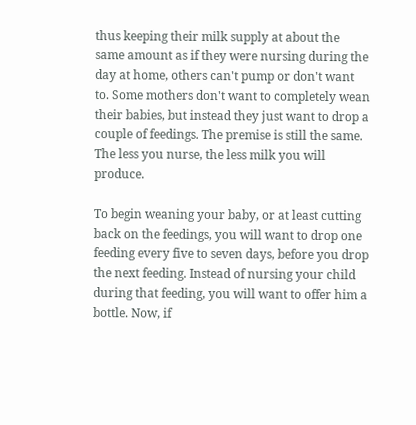thus keeping their milk supply at about the same amount as if they were nursing during the day at home, others can't pump or don't want to. Some mothers don't want to completely wean their babies, but instead they just want to drop a couple of feedings. The premise is still the same. The less you nurse, the less milk you will produce.

To begin weaning your baby, or at least cutting back on the feedings, you will want to drop one feeding every five to seven days, before you drop the next feeding. Instead of nursing your child during that feeding, you will want to offer him a bottle. Now, if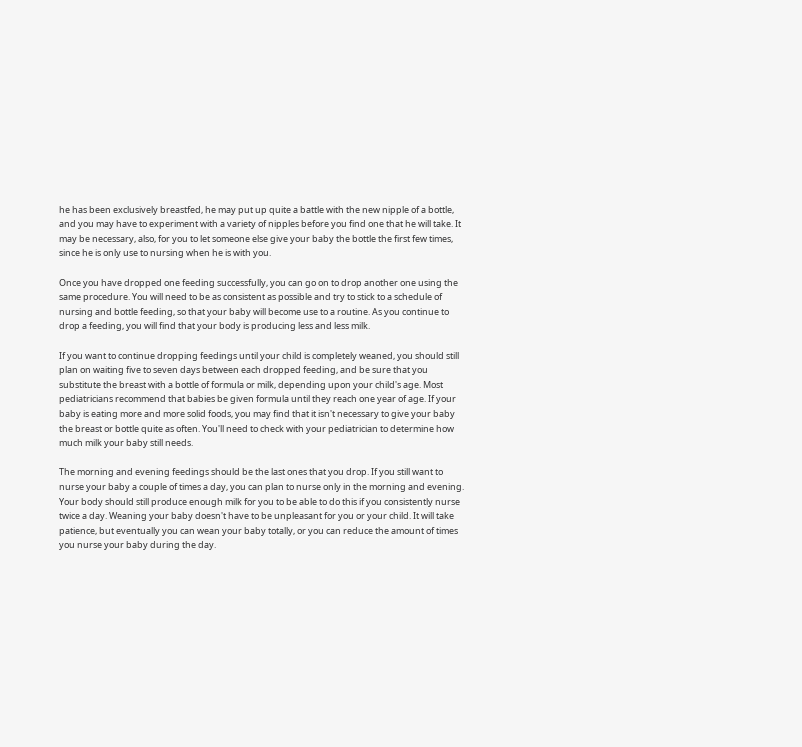he has been exclusively breastfed, he may put up quite a battle with the new nipple of a bottle, and you may have to experiment with a variety of nipples before you find one that he will take. It may be necessary, also, for you to let someone else give your baby the bottle the first few times, since he is only use to nursing when he is with you.

Once you have dropped one feeding successfully, you can go on to drop another one using the same procedure. You will need to be as consistent as possible and try to stick to a schedule of nursing and bottle feeding, so that your baby will become use to a routine. As you continue to drop a feeding, you will find that your body is producing less and less milk.

If you want to continue dropping feedings until your child is completely weaned, you should still plan on waiting five to seven days between each dropped feeding, and be sure that you substitute the breast with a bottle of formula or milk, depending upon your child's age. Most pediatricians recommend that babies be given formula until they reach one year of age. If your baby is eating more and more solid foods, you may find that it isn't necessary to give your baby the breast or bottle quite as often. You'll need to check with your pediatrician to determine how much milk your baby still needs.

The morning and evening feedings should be the last ones that you drop. If you still want to nurse your baby a couple of times a day, you can plan to nurse only in the morning and evening. Your body should still produce enough milk for you to be able to do this if you consistently nurse twice a day. Weaning your baby doesn't have to be unpleasant for you or your child. It will take patience, but eventually you can wean your baby totally, or you can reduce the amount of times you nurse your baby during the day.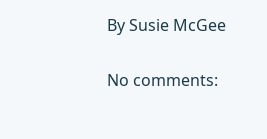By Susie McGee

No comments: